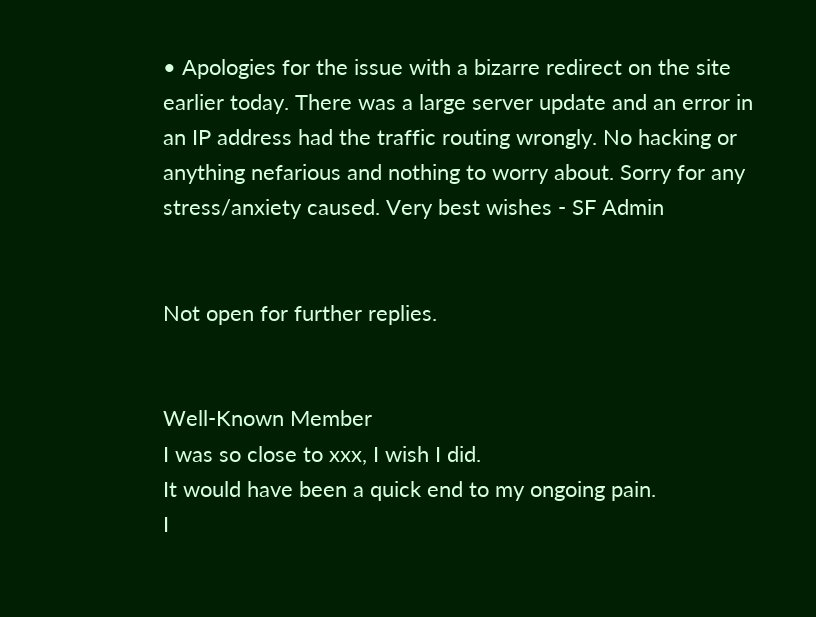• Apologies for the issue with a bizarre redirect on the site earlier today. There was a large server update and an error in an IP address had the traffic routing wrongly. No hacking or anything nefarious and nothing to worry about. Sorry for any stress/anxiety caused. Very best wishes - SF Admin


Not open for further replies.


Well-Known Member
I was so close to xxx, I wish I did.
It would have been a quick end to my ongoing pain.
I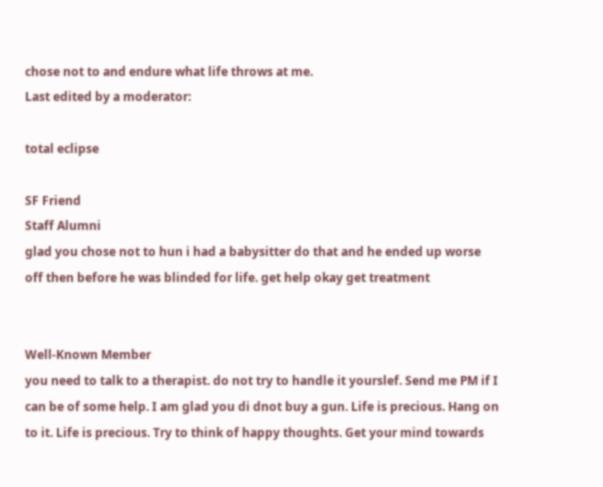chose not to and endure what life throws at me.
Last edited by a moderator:

total eclipse

SF Friend
Staff Alumni
glad you chose not to hun i had a babysitter do that and he ended up worse off then before he was blinded for life. get help okay get treatment


Well-Known Member
you need to talk to a therapist. do not try to handle it yourslef. Send me PM if I can be of some help. I am glad you di dnot buy a gun. Life is precious. Hang on to it. Life is precious. Try to think of happy thoughts. Get your mind towards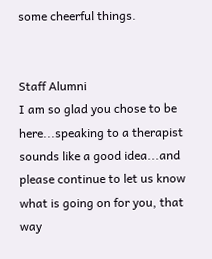some cheerful things.


Staff Alumni
I am so glad you chose to be here...speaking to a therapist sounds like a good idea...and please continue to let us know what is going on for you, that way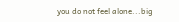you do not feel alone...big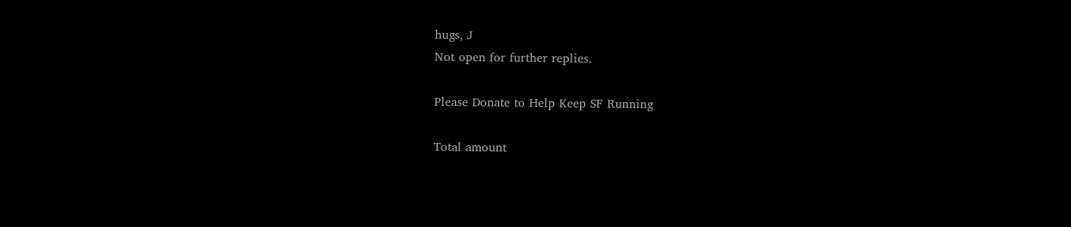hugs, J
Not open for further replies.

Please Donate to Help Keep SF Running

Total amount